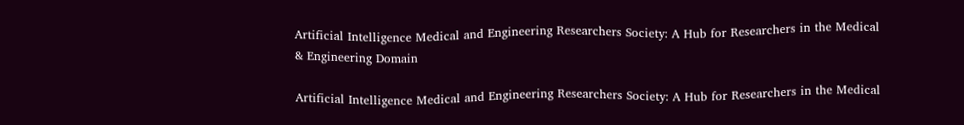Artificial Intelligence Medical and Engineering Researchers Society: A Hub for Researchers in the Medical & Engineering Domain

Artificial Intelligence Medical and Engineering Researchers Society: A Hub for Researchers in the Medical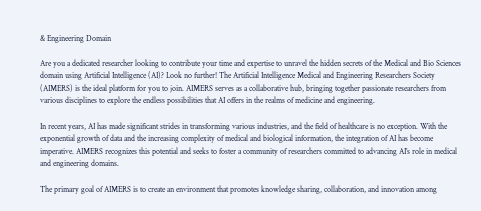& Engineering Domain

Are you a dedicated researcher looking to contribute your time and expertise to unravel the hidden secrets of the Medical and Bio Sciences domain using Artificial Intelligence (AI)? Look no further! The Artificial Intelligence Medical and Engineering Researchers Society (AIMERS) is the ideal platform for you to join. AIMERS serves as a collaborative hub, bringing together passionate researchers from various disciplines to explore the endless possibilities that AI offers in the realms of medicine and engineering.

In recent years, AI has made significant strides in transforming various industries, and the field of healthcare is no exception. With the exponential growth of data and the increasing complexity of medical and biological information, the integration of AI has become imperative. AIMERS recognizes this potential and seeks to foster a community of researchers committed to advancing AI’s role in medical and engineering domains.

The primary goal of AIMERS is to create an environment that promotes knowledge sharing, collaboration, and innovation among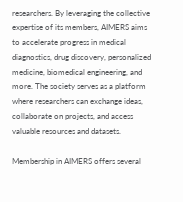researchers. By leveraging the collective expertise of its members, AIMERS aims to accelerate progress in medical diagnostics, drug discovery, personalized medicine, biomedical engineering, and more. The society serves as a platform where researchers can exchange ideas, collaborate on projects, and access valuable resources and datasets.

Membership in AIMERS offers several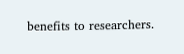benefits to researchers.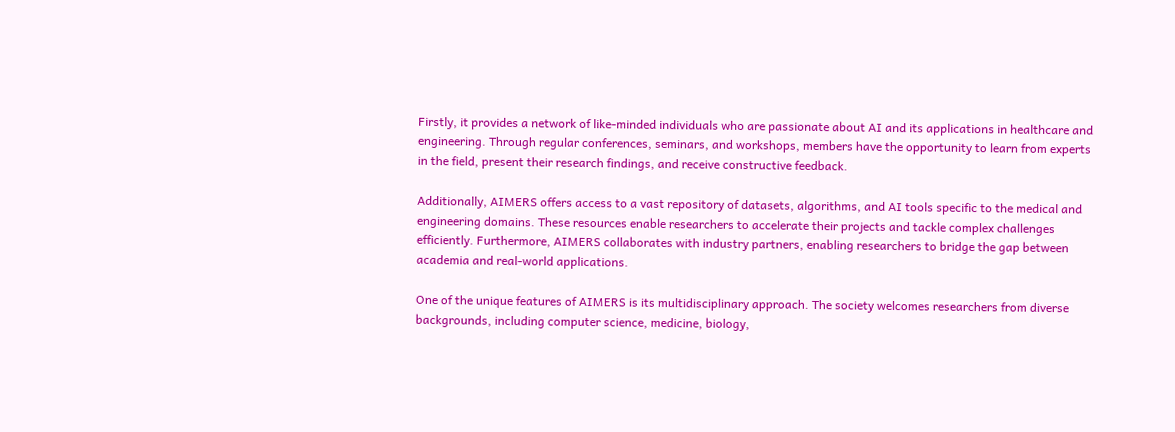Firstly, it provides a network of like-minded individuals who are passionate about AI and its applications in healthcare and engineering. Through regular conferences, seminars, and workshops, members have the opportunity to learn from experts in the field, present their research findings, and receive constructive feedback.

Additionally, AIMERS offers access to a vast repository of datasets, algorithms, and AI tools specific to the medical and engineering domains. These resources enable researchers to accelerate their projects and tackle complex challenges efficiently. Furthermore, AIMERS collaborates with industry partners, enabling researchers to bridge the gap between academia and real-world applications.

One of the unique features of AIMERS is its multidisciplinary approach. The society welcomes researchers from diverse backgrounds, including computer science, medicine, biology,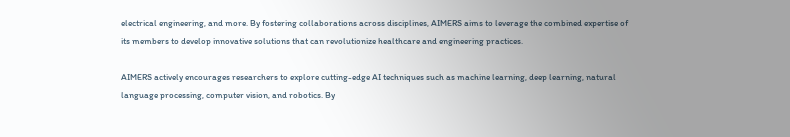electrical engineering, and more. By fostering collaborations across disciplines, AIMERS aims to leverage the combined expertise of its members to develop innovative solutions that can revolutionize healthcare and engineering practices.

AIMERS actively encourages researchers to explore cutting-edge AI techniques such as machine learning, deep learning, natural language processing, computer vision, and robotics. By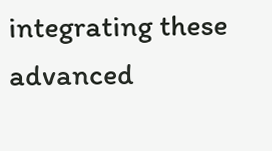integrating these advanced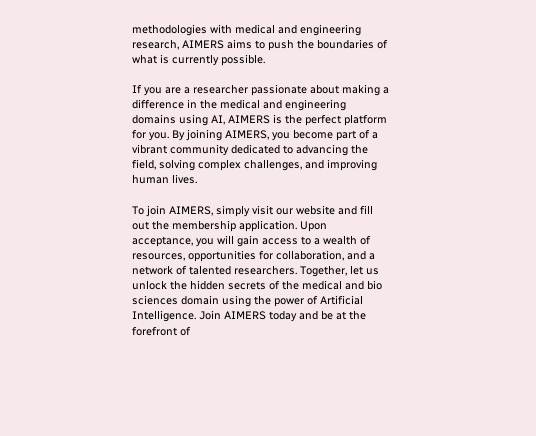methodologies with medical and engineering research, AIMERS aims to push the boundaries of what is currently possible.

If you are a researcher passionate about making a difference in the medical and engineering domains using AI, AIMERS is the perfect platform for you. By joining AIMERS, you become part of a vibrant community dedicated to advancing the field, solving complex challenges, and improving human lives.

To join AIMERS, simply visit our website and fill out the membership application. Upon acceptance, you will gain access to a wealth of resources, opportunities for collaboration, and a network of talented researchers. Together, let us unlock the hidden secrets of the medical and bio sciences domain using the power of Artificial Intelligence. Join AIMERS today and be at the forefront of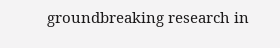groundbreaking research in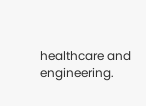healthcare and engineering.